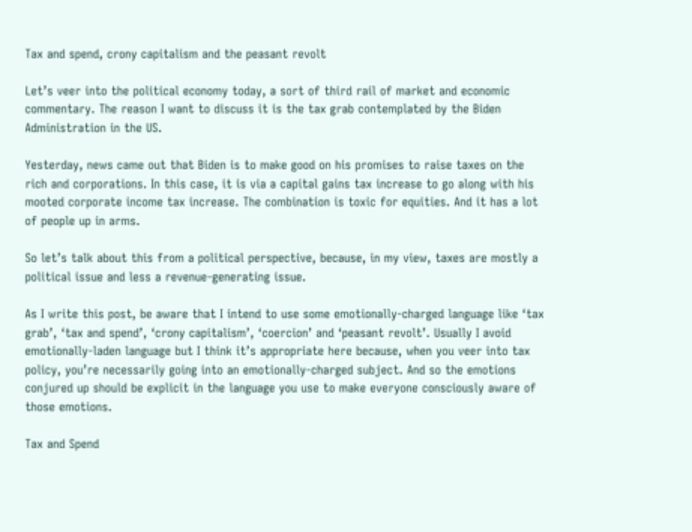Tax and spend, crony capitalism and the peasant revolt

Let’s veer into the political economy today, a sort of third rail of market and economic commentary. The reason I want to discuss it is the tax grab contemplated by the Biden Administration in the US.

Yesterday, news came out that Biden is to make good on his promises to raise taxes on the rich and corporations. In this case, it is via a capital gains tax increase to go along with his mooted corporate income tax increase. The combination is toxic for equities. And it has a lot of people up in arms.

So let’s talk about this from a political perspective, because, in my view, taxes are mostly a political issue and less a revenue-generating issue.

As I write this post, be aware that I intend to use some emotionally-charged language like ‘tax grab’, ‘tax and spend’, ‘crony capitalism’, ‘coercion’ and ‘peasant revolt’. Usually I avoid emotionally-laden language but I think it’s appropriate here because, when you veer into tax policy, you’re necessarily going into an emotionally-charged subject. And so the emotions conjured up should be explicit in the language you use to make everyone consciously aware of those emotions.

Tax and Spend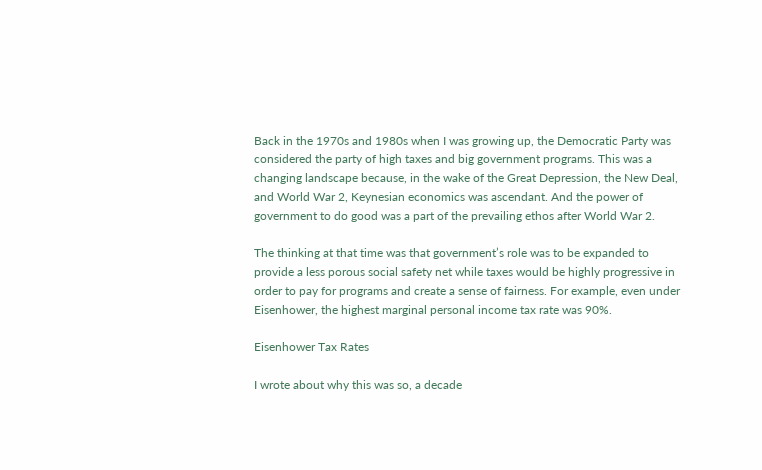Back in the 1970s and 1980s when I was growing up, the Democratic Party was considered the party of high taxes and big government programs. This was a changing landscape because, in the wake of the Great Depression, the New Deal, and World War 2, Keynesian economics was ascendant. And the power of government to do good was a part of the prevailing ethos after World War 2.

The thinking at that time was that government’s role was to be expanded to provide a less porous social safety net while taxes would be highly progressive in order to pay for programs and create a sense of fairness. For example, even under Eisenhower, the highest marginal personal income tax rate was 90%.

Eisenhower Tax Rates

I wrote about why this was so, a decade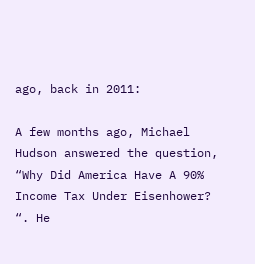ago, back in 2011:

A few months ago, Michael Hudson answered the question, “Why Did America Have A 90% Income Tax Under Eisenhower? “. He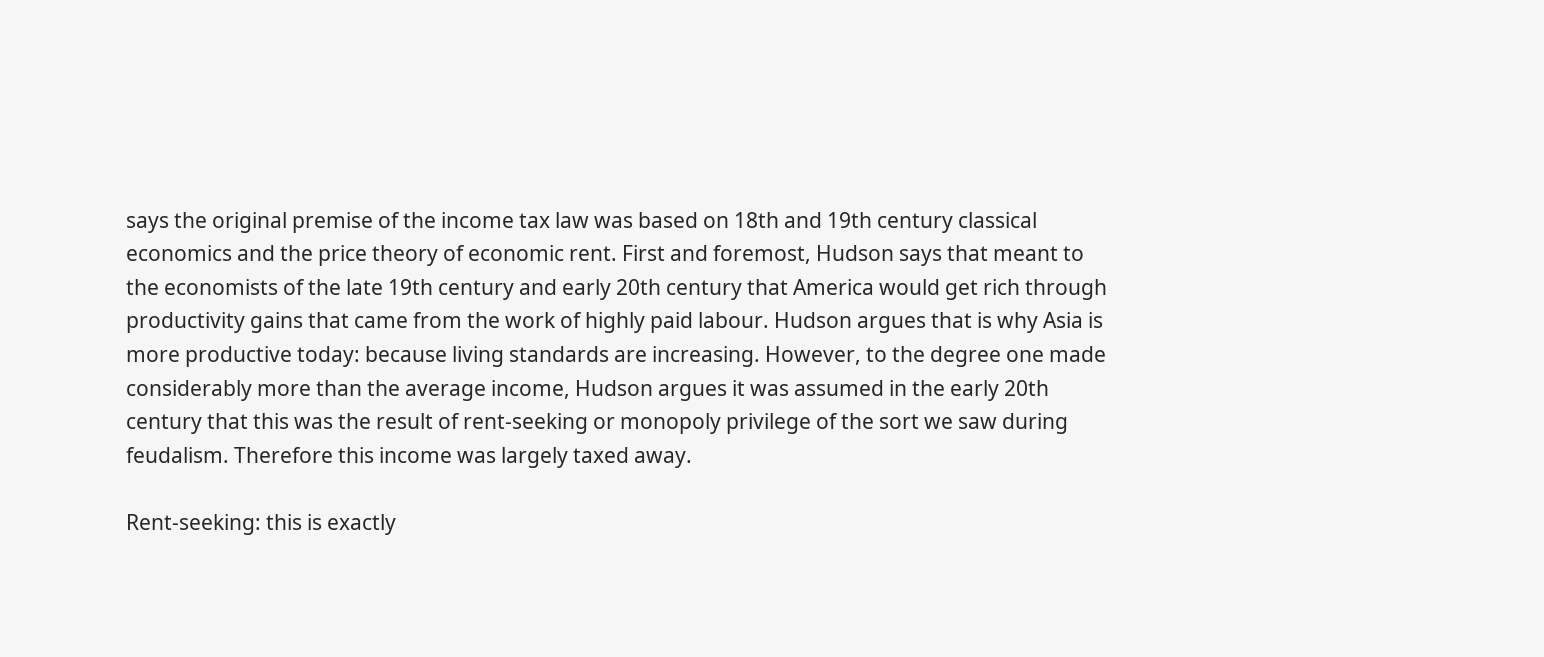says the original premise of the income tax law was based on 18th and 19th century classical economics and the price theory of economic rent. First and foremost, Hudson says that meant to the economists of the late 19th century and early 20th century that America would get rich through productivity gains that came from the work of highly paid labour. Hudson argues that is why Asia is more productive today: because living standards are increasing. However, to the degree one made considerably more than the average income, Hudson argues it was assumed in the early 20th century that this was the result of rent-seeking or monopoly privilege of the sort we saw during feudalism. Therefore this income was largely taxed away.

Rent-seeking: this is exactly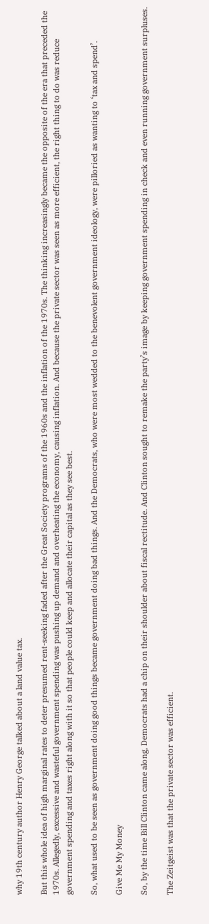why 19th century author Henry George talked about a land value tax.

But this whole idea of high marginal rates to deter presumed rent-seeking faded after the Great Society programs of the 1960s and the inflation of the 1970s. The thinking increasingly became the opposite of the era that preceded the 1970s. Allegedly, excessive and wasteful government spending was pushing up demand and overheating the economy, causing inflation. And because the private sector was seen as more efficient, the right thing to do was reduce government spending and taxes right along with it so that people could keep and allocate their capital as they see best.

So, what used to be seen as government doing good things became government doing bad things. And the Democrats, who were most wedded to the benevolent government ideology, were pilloried as wanting to ‘tax and spend’.

Give Me My Money

So, by the time Bill Clinton came along, Democrats had a chip on their shoulder about fiscal rectitude. And Clinton sought to remake the party’s image by keeping government spending in check and even running government surpluses.

The Zeitgeist was that the private sector was efficient.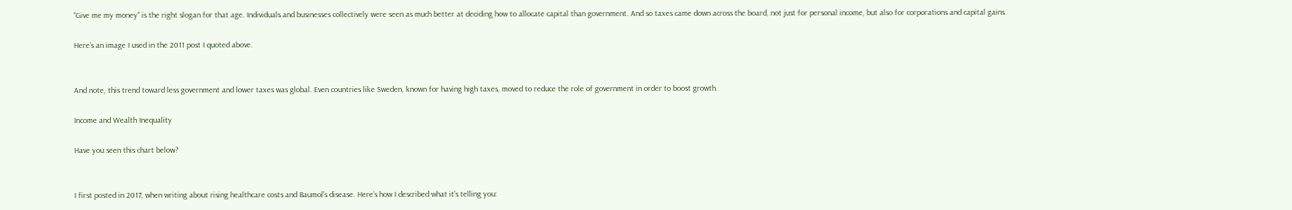“Give me my money” is the right slogan for that age. Individuals and businesses collectively were seen as much better at deciding how to allocate capital than government. And so taxes came down across the board, not just for personal income, but also for corporations and capital gains.

Here’s an image I used in the 2011 post I quoted above.


And note, this trend toward less government and lower taxes was global. Even countries like Sweden, known for having high taxes, moved to reduce the role of government in order to boost growth.

Income and Wealth Inequality

Have you seen this chart below?


I first posted in 2017, when writing about rising healthcare costs and Baumol’s disease. Here’s how I described what it’s telling you: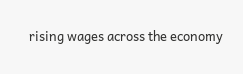rising wages across the economy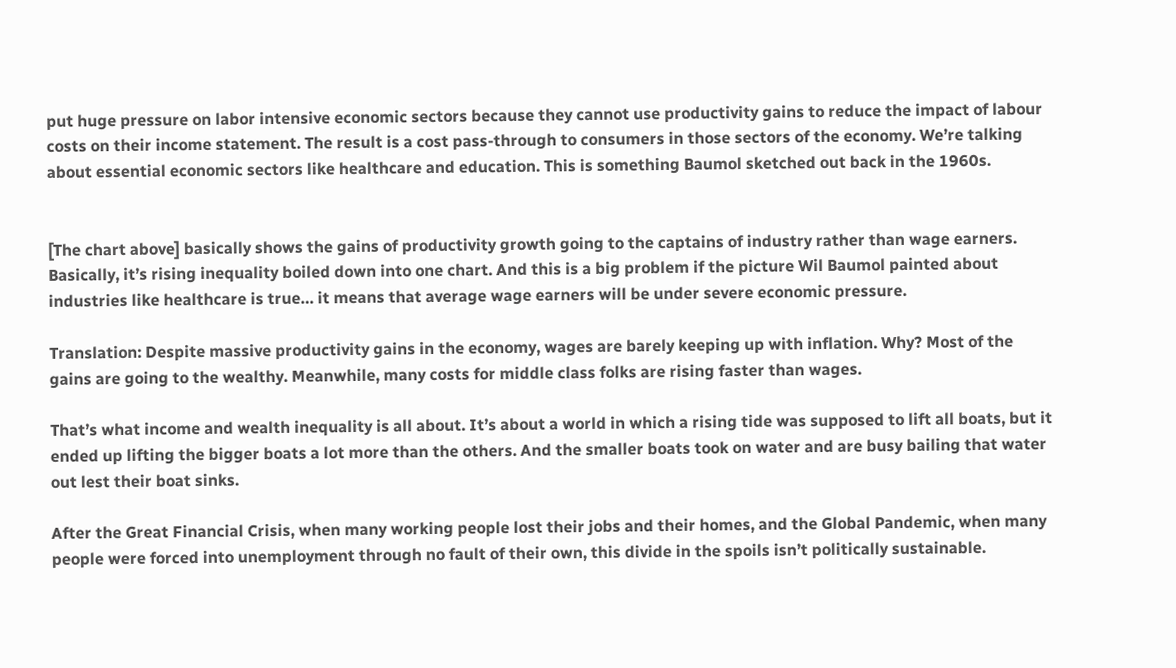put huge pressure on labor intensive economic sectors because they cannot use productivity gains to reduce the impact of labour costs on their income statement. The result is a cost pass-through to consumers in those sectors of the economy. We’re talking about essential economic sectors like healthcare and education. This is something Baumol sketched out back in the 1960s.


[The chart above] basically shows the gains of productivity growth going to the captains of industry rather than wage earners. Basically, it’s rising inequality boiled down into one chart. And this is a big problem if the picture Wil Baumol painted about industries like healthcare is true… it means that average wage earners will be under severe economic pressure.

Translation: Despite massive productivity gains in the economy, wages are barely keeping up with inflation. Why? Most of the gains are going to the wealthy. Meanwhile, many costs for middle class folks are rising faster than wages.

That’s what income and wealth inequality is all about. It’s about a world in which a rising tide was supposed to lift all boats, but it ended up lifting the bigger boats a lot more than the others. And the smaller boats took on water and are busy bailing that water out lest their boat sinks.

After the Great Financial Crisis, when many working people lost their jobs and their homes, and the Global Pandemic, when many people were forced into unemployment through no fault of their own, this divide in the spoils isn’t politically sustainable.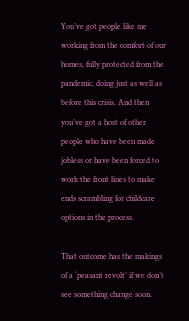You’ve got people like me working from the comfort of our homes, fully protected from the pandemic, doing just as well as before this crisis. And then you’ve got a host of other people who have been made jobless or have been forced to work the front lines to make ends scrambling for childcare options in the process.

That outcome has the makings of a ‘peasant revolt’ if we don’t see something change soon.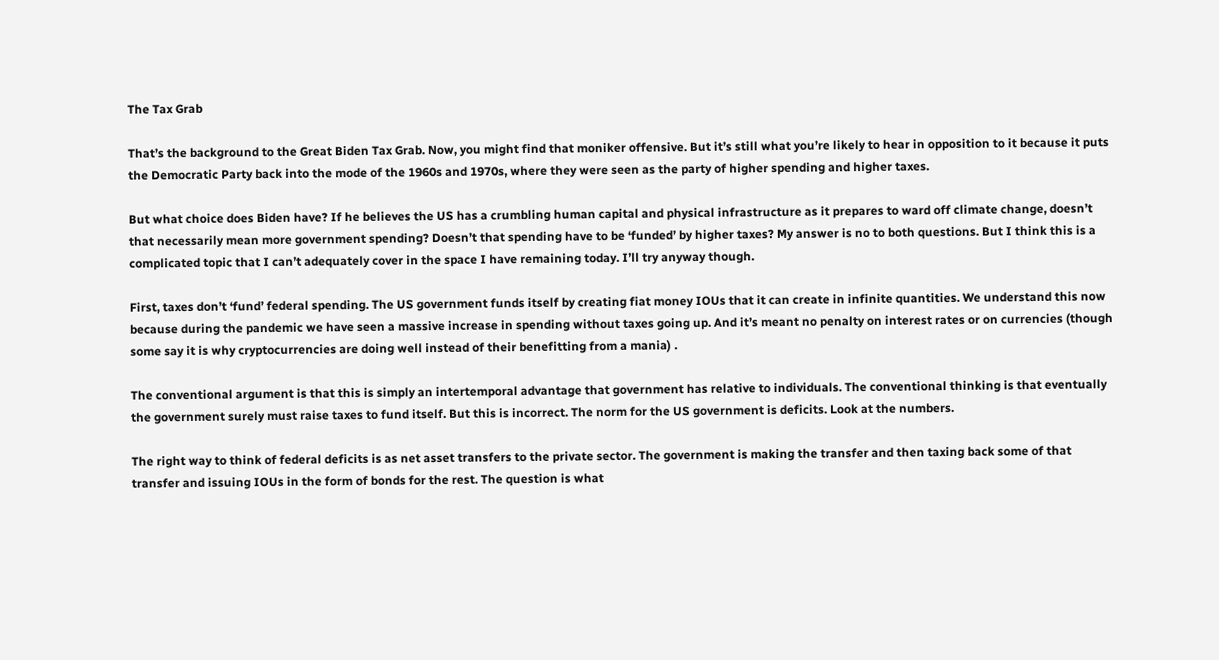The Tax Grab

That’s the background to the Great Biden Tax Grab. Now, you might find that moniker offensive. But it’s still what you’re likely to hear in opposition to it because it puts the Democratic Party back into the mode of the 1960s and 1970s, where they were seen as the party of higher spending and higher taxes.

But what choice does Biden have? If he believes the US has a crumbling human capital and physical infrastructure as it prepares to ward off climate change, doesn’t that necessarily mean more government spending? Doesn’t that spending have to be ‘funded’ by higher taxes? My answer is no to both questions. But I think this is a complicated topic that I can’t adequately cover in the space I have remaining today. I’ll try anyway though.

First, taxes don’t ‘fund’ federal spending. The US government funds itself by creating fiat money IOUs that it can create in infinite quantities. We understand this now because during the pandemic we have seen a massive increase in spending without taxes going up. And it’s meant no penalty on interest rates or on currencies (though some say it is why cryptocurrencies are doing well instead of their benefitting from a mania) .

The conventional argument is that this is simply an intertemporal advantage that government has relative to individuals. The conventional thinking is that eventually the government surely must raise taxes to fund itself. But this is incorrect. The norm for the US government is deficits. Look at the numbers.

The right way to think of federal deficits is as net asset transfers to the private sector. The government is making the transfer and then taxing back some of that transfer and issuing IOUs in the form of bonds for the rest. The question is what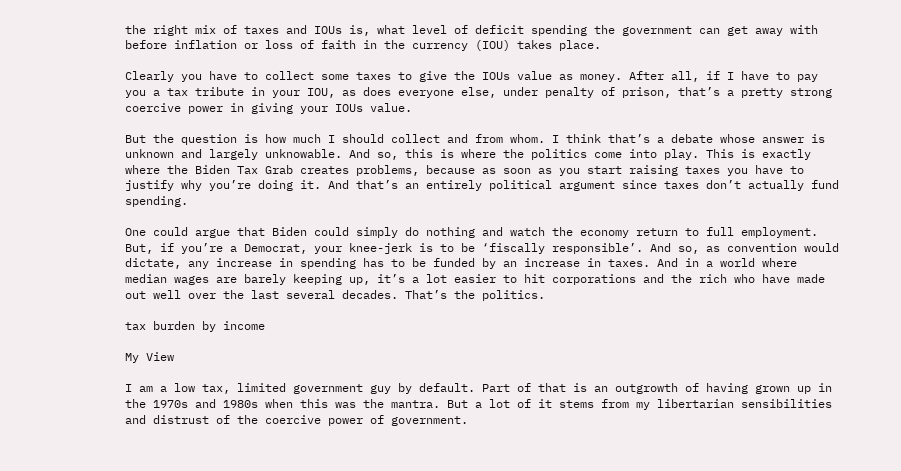the right mix of taxes and IOUs is, what level of deficit spending the government can get away with before inflation or loss of faith in the currency (IOU) takes place.

Clearly you have to collect some taxes to give the IOUs value as money. After all, if I have to pay you a tax tribute in your IOU, as does everyone else, under penalty of prison, that’s a pretty strong coercive power in giving your IOUs value.

But the question is how much I should collect and from whom. I think that’s a debate whose answer is unknown and largely unknowable. And so, this is where the politics come into play. This is exactly where the Biden Tax Grab creates problems, because as soon as you start raising taxes you have to justify why you’re doing it. And that’s an entirely political argument since taxes don’t actually fund spending.

One could argue that Biden could simply do nothing and watch the economy return to full employment. But, if you’re a Democrat, your knee-jerk is to be ‘fiscally responsible’. And so, as convention would dictate, any increase in spending has to be funded by an increase in taxes. And in a world where median wages are barely keeping up, it’s a lot easier to hit corporations and the rich who have made out well over the last several decades. That’s the politics.

tax burden by income

My View

I am a low tax, limited government guy by default. Part of that is an outgrowth of having grown up in the 1970s and 1980s when this was the mantra. But a lot of it stems from my libertarian sensibilities and distrust of the coercive power of government.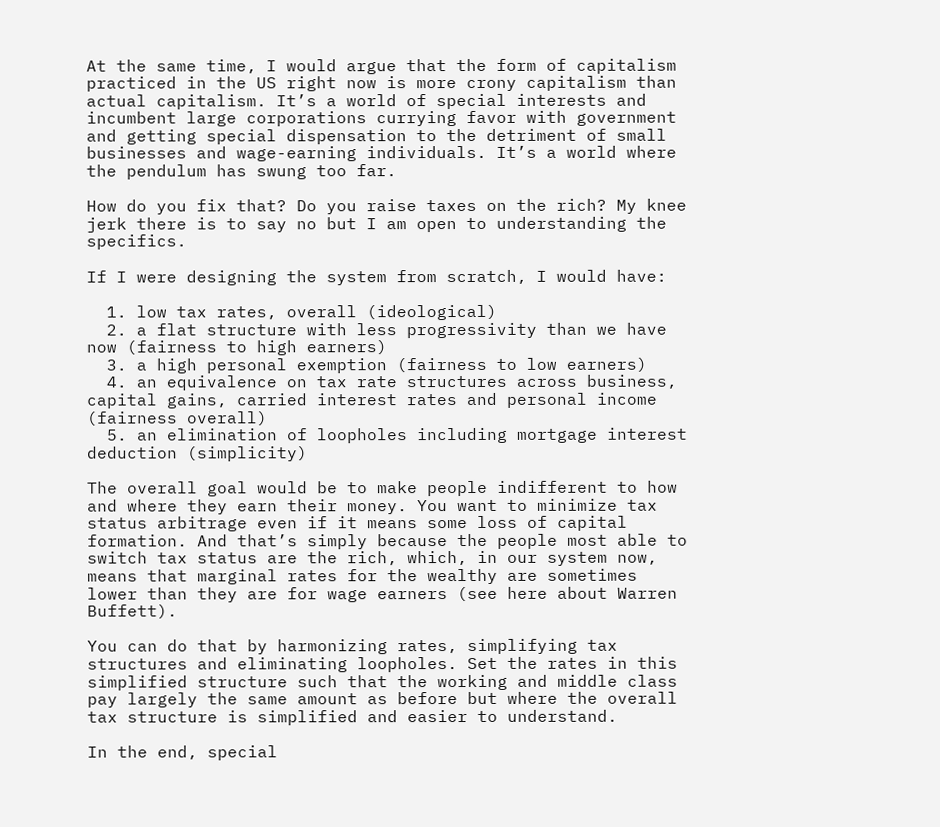At the same time, I would argue that the form of capitalism practiced in the US right now is more crony capitalism than actual capitalism. It’s a world of special interests and incumbent large corporations currying favor with government and getting special dispensation to the detriment of small businesses and wage-earning individuals. It’s a world where the pendulum has swung too far.

How do you fix that? Do you raise taxes on the rich? My knee jerk there is to say no but I am open to understanding the specifics.

If I were designing the system from scratch, I would have:

  1. low tax rates, overall (ideological)
  2. a flat structure with less progressivity than we have now (fairness to high earners)
  3. a high personal exemption (fairness to low earners)
  4. an equivalence on tax rate structures across business, capital gains, carried interest rates and personal income (fairness overall)
  5. an elimination of loopholes including mortgage interest deduction (simplicity)

The overall goal would be to make people indifferent to how and where they earn their money. You want to minimize tax status arbitrage even if it means some loss of capital formation. And that’s simply because the people most able to switch tax status are the rich, which, in our system now, means that marginal rates for the wealthy are sometimes lower than they are for wage earners (see here about Warren Buffett).

You can do that by harmonizing rates, simplifying tax structures and eliminating loopholes. Set the rates in this simplified structure such that the working and middle class pay largely the same amount as before but where the overall tax structure is simplified and easier to understand.

In the end, special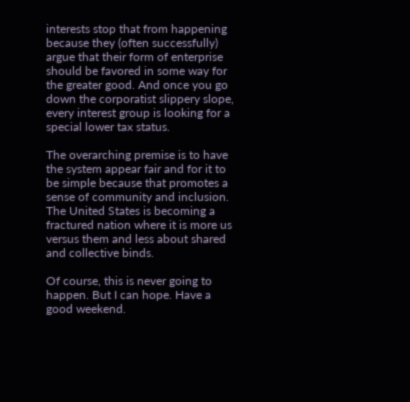interests stop that from happening because they (often successfully) argue that their form of enterprise should be favored in some way for the greater good. And once you go down the corporatist slippery slope, every interest group is looking for a special lower tax status.

The overarching premise is to have the system appear fair and for it to be simple because that promotes a sense of community and inclusion. The United States is becoming a fractured nation where it is more us versus them and less about shared and collective binds.

Of course, this is never going to happen. But I can hope. Have a good weekend.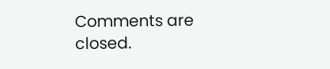Comments are closed.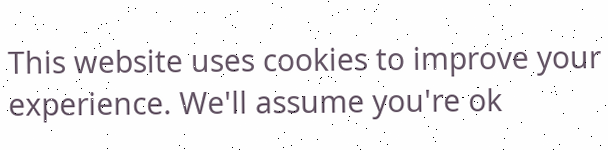This website uses cookies to improve your experience. We'll assume you're ok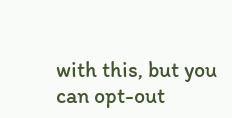with this, but you can opt-out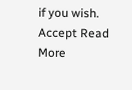if you wish. Accept Read More